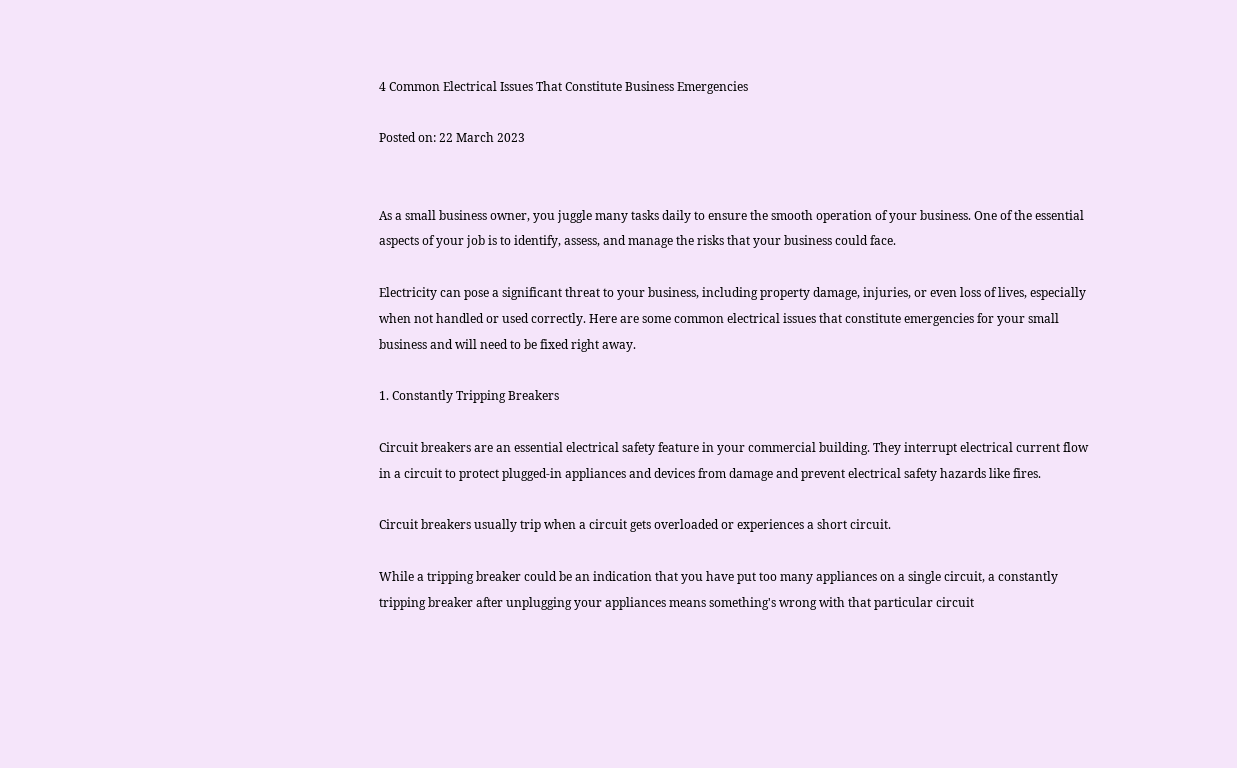4 Common Electrical Issues That Constitute Business Emergencies

Posted on: 22 March 2023


As a small business owner, you juggle many tasks daily to ensure the smooth operation of your business. One of the essential aspects of your job is to identify, assess, and manage the risks that your business could face.

Electricity can pose a significant threat to your business, including property damage, injuries, or even loss of lives, especially when not handled or used correctly. Here are some common electrical issues that constitute emergencies for your small business and will need to be fixed right away.

1. Constantly Tripping Breakers

Circuit breakers are an essential electrical safety feature in your commercial building. They interrupt electrical current flow in a circuit to protect plugged-in appliances and devices from damage and prevent electrical safety hazards like fires.

Circuit breakers usually trip when a circuit gets overloaded or experiences a short circuit.

While a tripping breaker could be an indication that you have put too many appliances on a single circuit, a constantly tripping breaker after unplugging your appliances means something's wrong with that particular circuit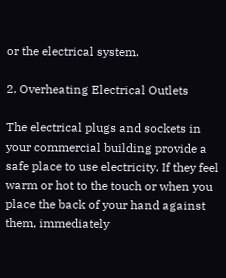or the electrical system.

2. Overheating Electrical Outlets

The electrical plugs and sockets in your commercial building provide a safe place to use electricity. If they feel warm or hot to the touch or when you place the back of your hand against them, immediately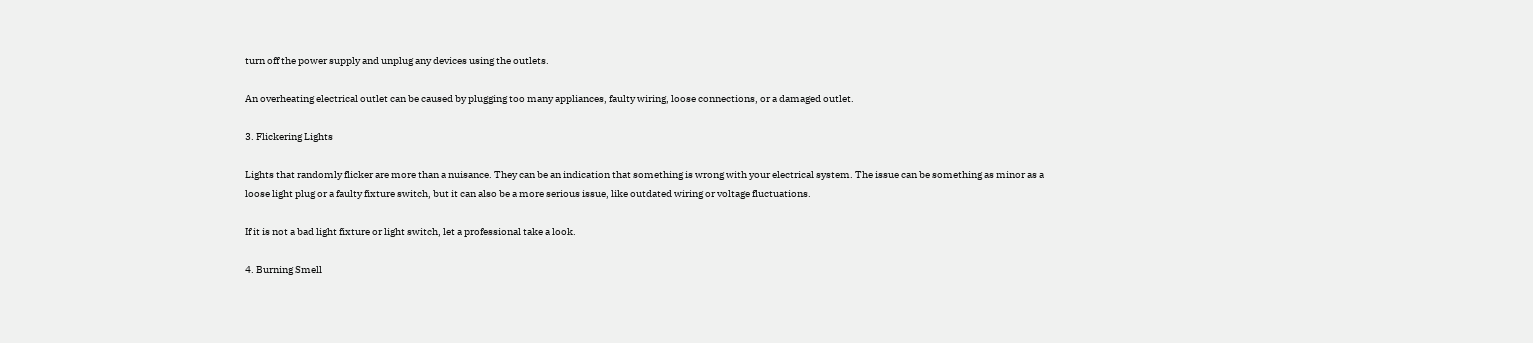turn off the power supply and unplug any devices using the outlets.

An overheating electrical outlet can be caused by plugging too many appliances, faulty wiring, loose connections, or a damaged outlet.

3. Flickering Lights

Lights that randomly flicker are more than a nuisance. They can be an indication that something is wrong with your electrical system. The issue can be something as minor as a loose light plug or a faulty fixture switch, but it can also be a more serious issue, like outdated wiring or voltage fluctuations.

If it is not a bad light fixture or light switch, let a professional take a look.

4. Burning Smell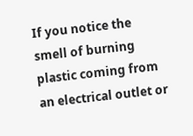If you notice the smell of burning plastic coming from an electrical outlet or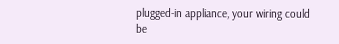plugged-in appliance, your wiring could be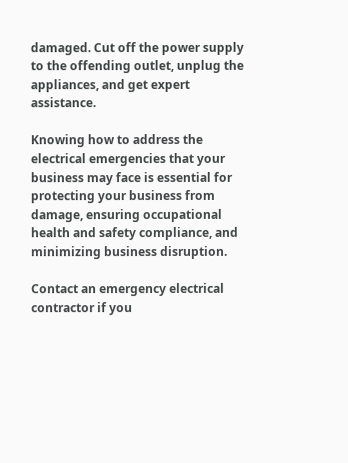damaged. Cut off the power supply to the offending outlet, unplug the appliances, and get expert assistance.

Knowing how to address the electrical emergencies that your business may face is essential for protecting your business from damage, ensuring occupational health and safety compliance, and minimizing business disruption.

Contact an emergency electrical contractor if you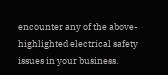encounter any of the above-highlighted electrical safety issues in your business.